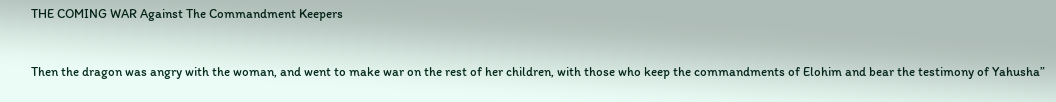THE COMING WAR Against The Commandment Keepers


Then the dragon was angry with the woman, and went to make war on the rest of her children, with those who keep the commandments of Elohim and bear the testimony of Yahusha”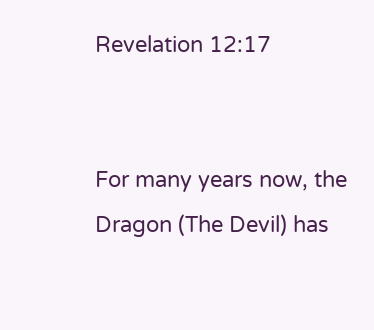Revelation 12:17


For many years now, the Dragon (The Devil) has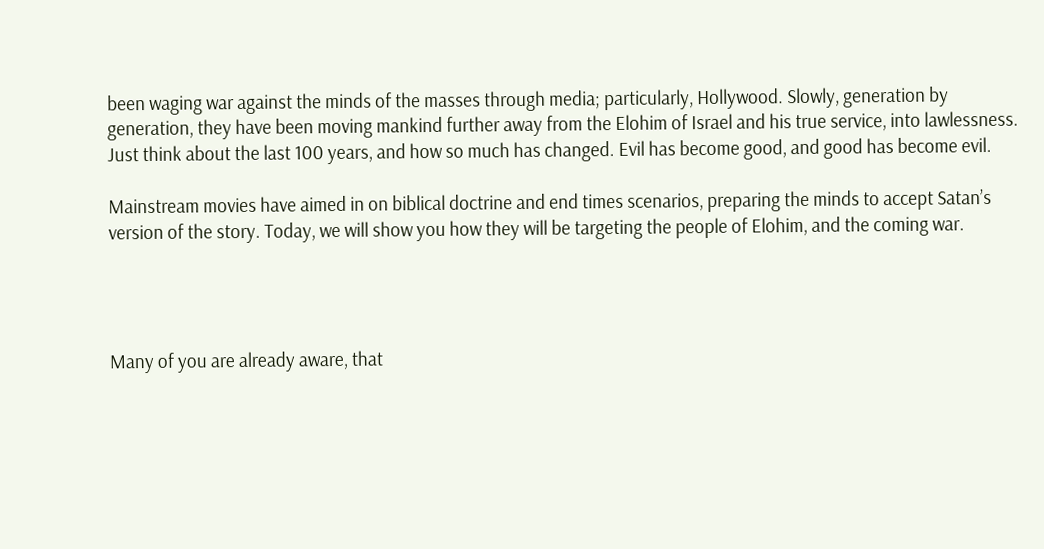been waging war against the minds of the masses through media; particularly, Hollywood. Slowly, generation by generation, they have been moving mankind further away from the Elohim of Israel and his true service, into lawlessness. Just think about the last 100 years, and how so much has changed. Evil has become good, and good has become evil.

Mainstream movies have aimed in on biblical doctrine and end times scenarios, preparing the minds to accept Satan’s version of the story. Today, we will show you how they will be targeting the people of Elohim, and the coming war.




Many of you are already aware, that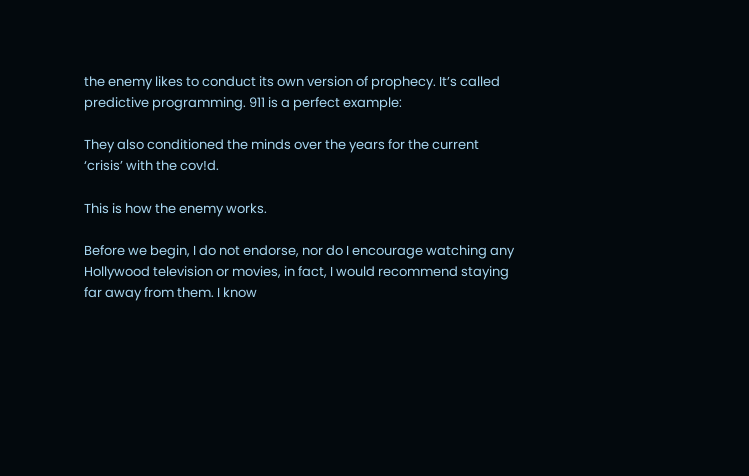the enemy likes to conduct its own version of prophecy. It’s called predictive programming. 911 is a perfect example:

They also conditioned the minds over the years for the current ‘crisis’ with the cov!d.

This is how the enemy works.

Before we begin, I do not endorse, nor do I encourage watching any Hollywood television or movies, in fact, I would recommend staying far away from them. I know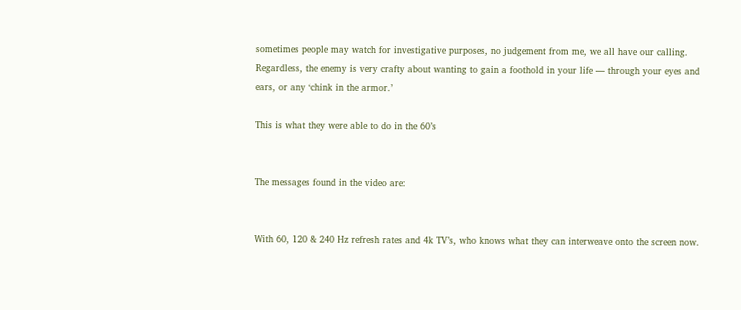sometimes people may watch for investigative purposes, no judgement from me, we all have our calling. Regardless, the enemy is very crafty about wanting to gain a foothold in your life — through your eyes and ears, or any ‘chink in the armor.’

This is what they were able to do in the 60’s


The messages found in the video are:


With 60, 120 & 240 Hz refresh rates and 4k TV’s, who knows what they can interweave onto the screen now.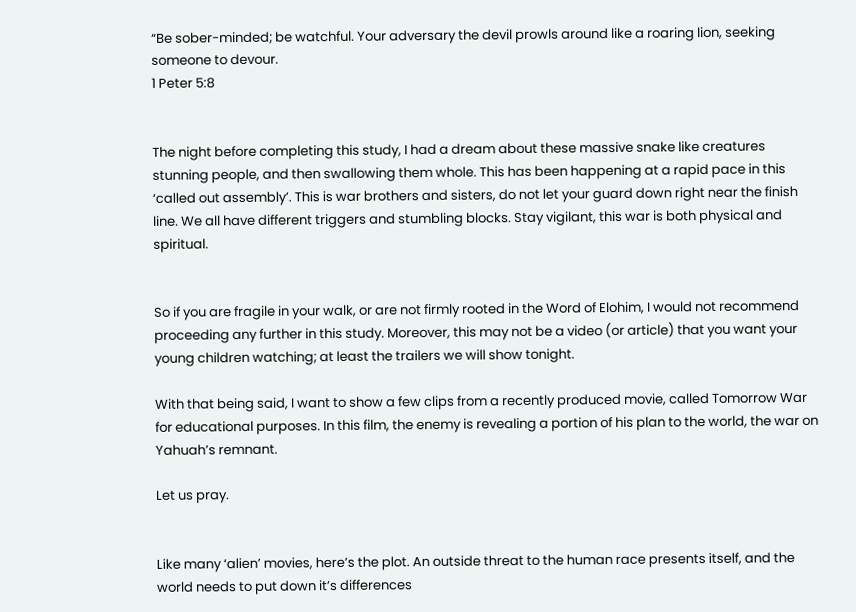“Be sober-minded; be watchful. Your adversary the devil prowls around like a roaring lion, seeking someone to devour.
1 Peter 5:8


The night before completing this study, I had a dream about these massive snake like creatures stunning people, and then swallowing them whole. This has been happening at a rapid pace in this ‘called out assembly’. This is war brothers and sisters, do not let your guard down right near the finish line. We all have different triggers and stumbling blocks. Stay vigilant, this war is both physical and spiritual.


So if you are fragile in your walk, or are not firmly rooted in the Word of Elohim, I would not recommend proceeding any further in this study. Moreover, this may not be a video (or article) that you want your young children watching; at least the trailers we will show tonight.

With that being said, I want to show a few clips from a recently produced movie, called Tomorrow War for educational purposes. In this film, the enemy is revealing a portion of his plan to the world, the war on Yahuah’s remnant.

Let us pray.


Like many ‘alien’ movies, here’s the plot. An outside threat to the human race presents itself, and the world needs to put down it’s differences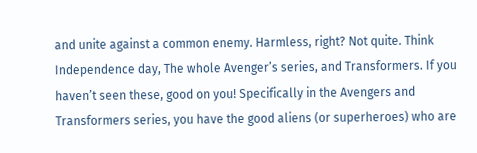and unite against a common enemy. Harmless, right? Not quite. Think Independence day, The whole Avenger’s series, and Transformers. If you haven’t seen these, good on you! Specifically in the Avengers and Transformers series, you have the good aliens (or superheroes) who are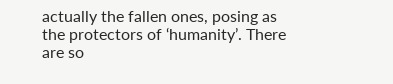actually the fallen ones, posing as the protectors of ‘humanity’. There are so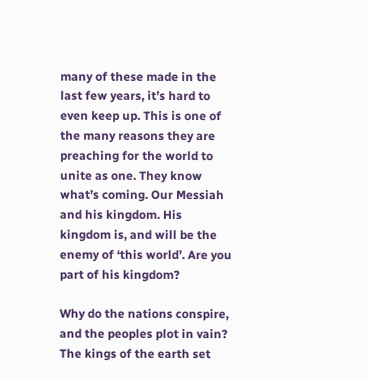many of these made in the last few years, it’s hard to even keep up. This is one of the many reasons they are preaching for the world to unite as one. They know what’s coming. Our Messiah and his kingdom. His kingdom is, and will be the enemy of ‘this world’. Are you part of his kingdom?

Why do the nations conspire, and the peoples plot in vain? The kings of the earth set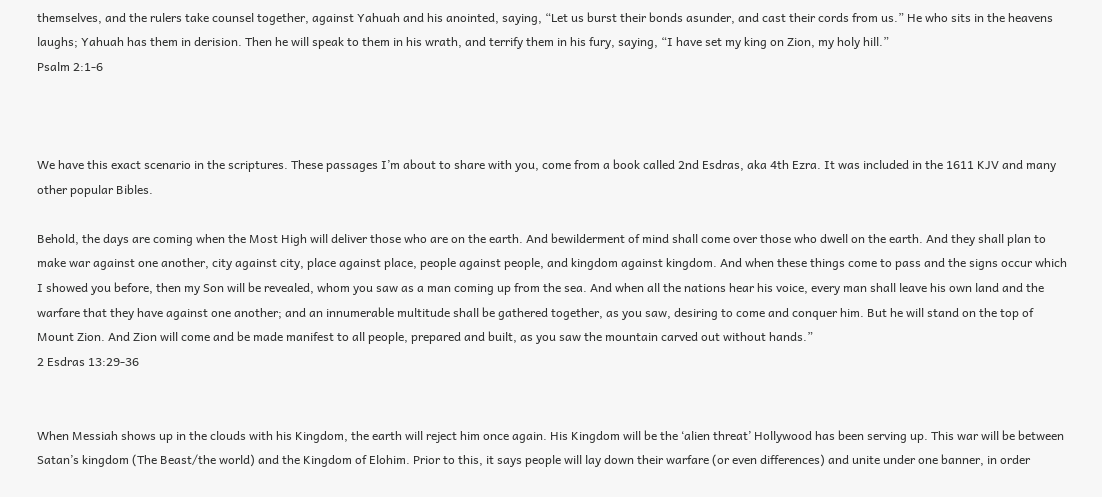themselves, and the rulers take counsel together, against Yahuah and his anointed, saying, “Let us burst their bonds asunder, and cast their cords from us.” He who sits in the heavens laughs; Yahuah has them in derision. Then he will speak to them in his wrath, and terrify them in his fury, saying, “I have set my king on Zion, my holy hill.”
Psalm 2:1-6



We have this exact scenario in the scriptures. These passages I’m about to share with you, come from a book called 2nd Esdras, aka 4th Ezra. It was included in the 1611 KJV and many other popular Bibles.

Behold, the days are coming when the Most High will deliver those who are on the earth. And bewilderment of mind shall come over those who dwell on the earth. And they shall plan to make war against one another, city against city, place against place, people against people, and kingdom against kingdom. And when these things come to pass and the signs occur which I showed you before, then my Son will be revealed, whom you saw as a man coming up from the sea. And when all the nations hear his voice, every man shall leave his own land and the warfare that they have against one another; and an innumerable multitude shall be gathered together, as you saw, desiring to come and conquer him. But he will stand on the top of Mount Zion. And Zion will come and be made manifest to all people, prepared and built, as you saw the mountain carved out without hands.”
2 Esdras 13:29-36


When Messiah shows up in the clouds with his Kingdom, the earth will reject him once again. His Kingdom will be the ‘alien threat’ Hollywood has been serving up. This war will be between Satan’s kingdom (The Beast/the world) and the Kingdom of Elohim. Prior to this, it says people will lay down their warfare (or even differences) and unite under one banner, in order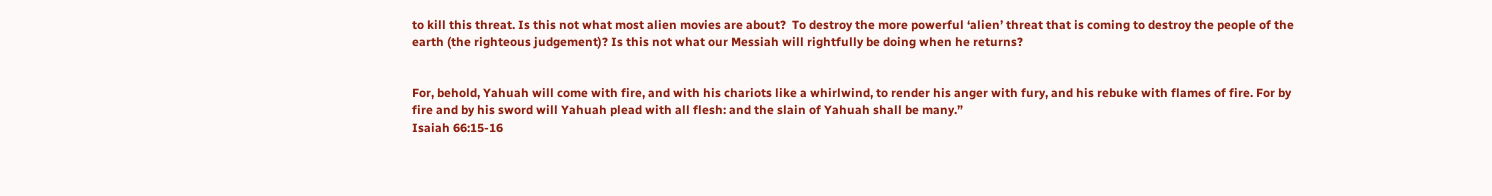to kill this threat. Is this not what most alien movies are about?  To destroy the more powerful ‘alien’ threat that is coming to destroy the people of the earth (the righteous judgement)? Is this not what our Messiah will rightfully be doing when he returns?


For, behold, Yahuah will come with fire, and with his chariots like a whirlwind, to render his anger with fury, and his rebuke with flames of fire. For by fire and by his sword will Yahuah plead with all flesh: and the slain of Yahuah shall be many.”
Isaiah 66:15-16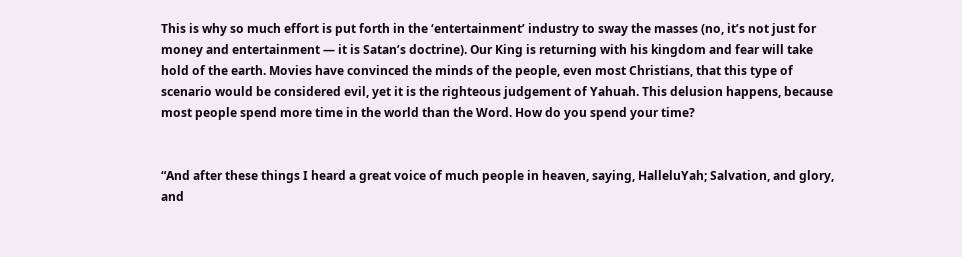This is why so much effort is put forth in the ‘entertainment’ industry to sway the masses (no, it’s not just for money and entertainment — it is Satan’s doctrine). Our King is returning with his kingdom and fear will take hold of the earth. Movies have convinced the minds of the people, even most Christians, that this type of scenario would be considered evil, yet it is the righteous judgement of Yahuah. This delusion happens, because most people spend more time in the world than the Word. How do you spend your time?


“And after these things I heard a great voice of much people in heaven, saying, HalleluYah; Salvation, and glory, and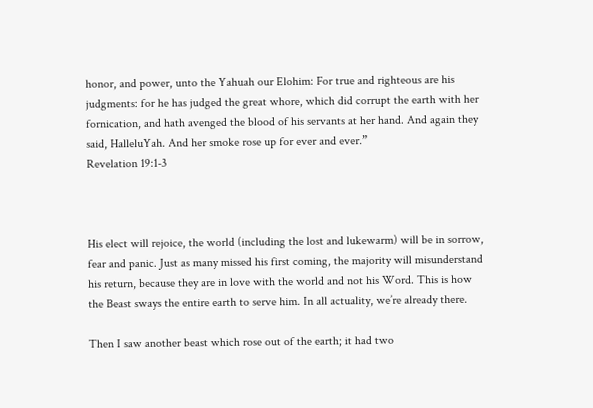honor, and power, unto the Yahuah our Elohim: For true and righteous are his judgments: for he has judged the great whore, which did corrupt the earth with her fornication, and hath avenged the blood of his servants at her hand. And again they said, HalleluYah. And her smoke rose up for ever and ever.”
Revelation 19:1-3



His elect will rejoice, the world (including the lost and lukewarm) will be in sorrow, fear and panic. Just as many missed his first coming, the majority will misunderstand his return, because they are in love with the world and not his Word. This is how the Beast sways the entire earth to serve him. In all actuality, we’re already there.

Then I saw another beast which rose out of the earth; it had two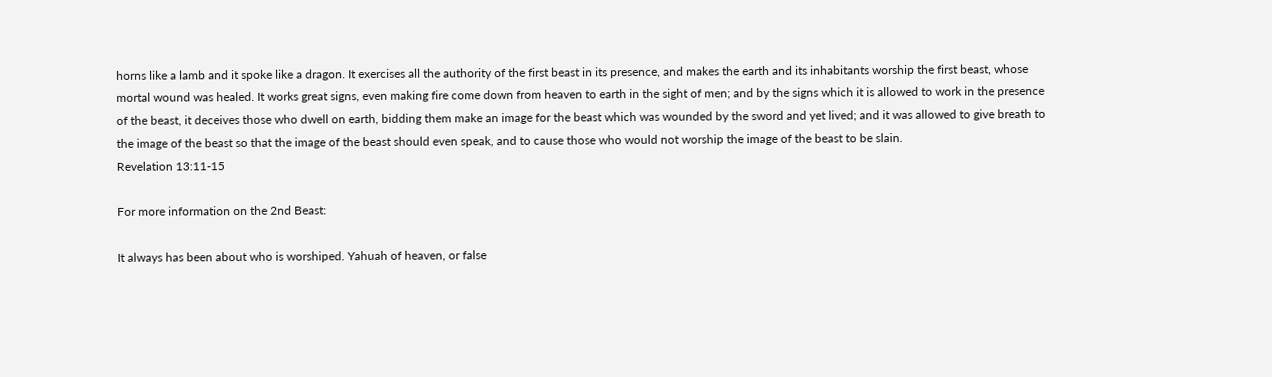horns like a lamb and it spoke like a dragon. It exercises all the authority of the first beast in its presence, and makes the earth and its inhabitants worship the first beast, whose mortal wound was healed. It works great signs, even making fire come down from heaven to earth in the sight of men; and by the signs which it is allowed to work in the presence of the beast, it deceives those who dwell on earth, bidding them make an image for the beast which was wounded by the sword and yet lived; and it was allowed to give breath to the image of the beast so that the image of the beast should even speak, and to cause those who would not worship the image of the beast to be slain.
Revelation 13:11-15

For more information on the 2nd Beast:

It always has been about who is worshiped. Yahuah of heaven, or false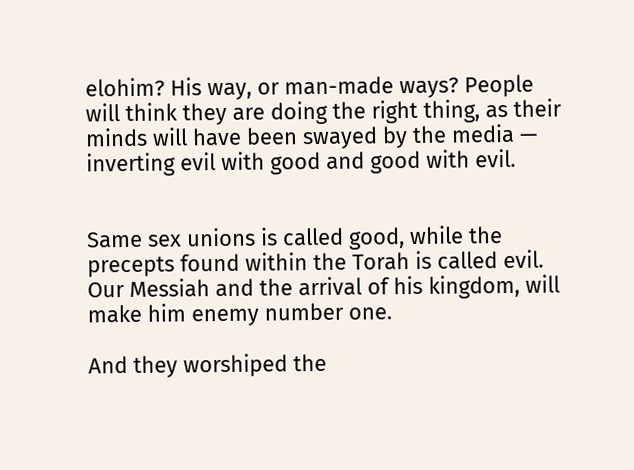elohim? His way, or man-made ways? People will think they are doing the right thing, as their minds will have been swayed by the media — inverting evil with good and good with evil.


Same sex unions is called good, while the precepts found within the Torah is called evil. Our Messiah and the arrival of his kingdom, will make him enemy number one.

And they worshiped the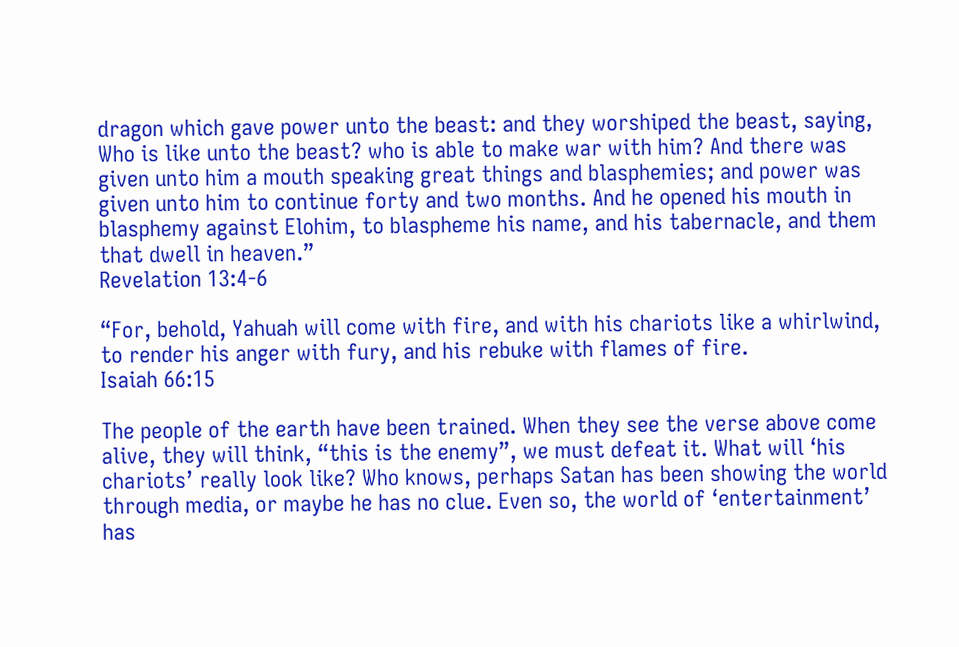dragon which gave power unto the beast: and they worshiped the beast, saying, Who is like unto the beast? who is able to make war with him? And there was given unto him a mouth speaking great things and blasphemies; and power was given unto him to continue forty and two months. And he opened his mouth in blasphemy against Elohim, to blaspheme his name, and his tabernacle, and them that dwell in heaven.”
Revelation 13:4-6

“For, behold, Yahuah will come with fire, and with his chariots like a whirlwind, to render his anger with fury, and his rebuke with flames of fire.
Isaiah 66:15

The people of the earth have been trained. When they see the verse above come alive, they will think, “this is the enemy”, we must defeat it. What will ‘his chariots’ really look like? Who knows, perhaps Satan has been showing the world through media, or maybe he has no clue. Even so, the world of ‘entertainment’ has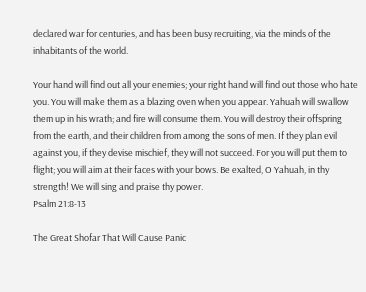declared war for centuries, and has been busy recruiting, via the minds of the inhabitants of the world.

Your hand will find out all your enemies; your right hand will find out those who hate you. You will make them as a blazing oven when you appear. Yahuah will swallow them up in his wrath; and fire will consume them. You will destroy their offspring from the earth, and their children from among the sons of men. If they plan evil against you, if they devise mischief, they will not succeed. For you will put them to flight; you will aim at their faces with your bows. Be exalted, O Yahuah, in thy strength! We will sing and praise thy power.
Psalm 21:8-13

The Great Shofar That Will Cause Panic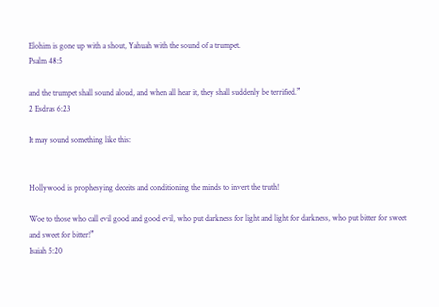Elohim is gone up with a shout, Yahuah with the sound of a trumpet.
Psalm 48:5

and the trumpet shall sound aloud, and when all hear it, they shall suddenly be terrified.”
2 Esdras 6:23

It may sound something like this:


Hollywood is prophesying deceits and conditioning the minds to invert the truth!

Woe to those who call evil good and good evil, who put darkness for light and light for darkness, who put bitter for sweet and sweet for bitter!”
Isaiah 5:20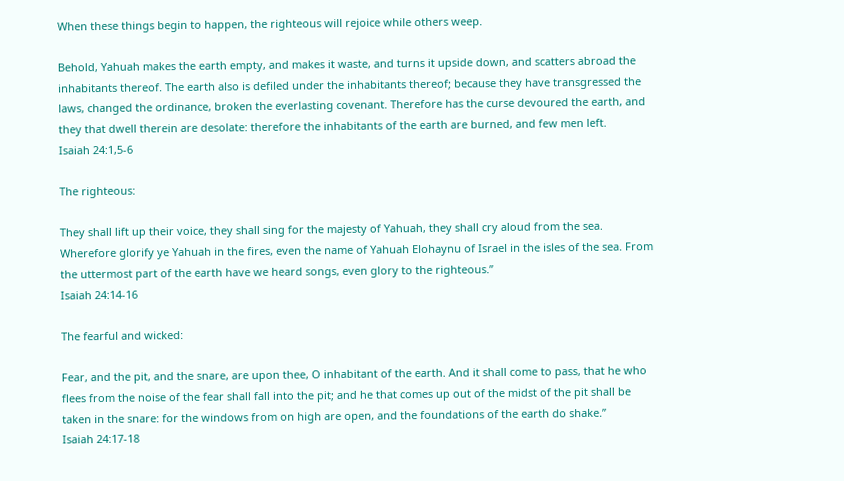When these things begin to happen, the righteous will rejoice while others weep.

Behold, Yahuah makes the earth empty, and makes it waste, and turns it upside down, and scatters abroad the inhabitants thereof. The earth also is defiled under the inhabitants thereof; because they have transgressed the laws, changed the ordinance, broken the everlasting covenant. Therefore has the curse devoured the earth, and they that dwell therein are desolate: therefore the inhabitants of the earth are burned, and few men left.
Isaiah 24:1,5-6

The righteous:

They shall lift up their voice, they shall sing for the majesty of Yahuah, they shall cry aloud from the sea. Wherefore glorify ye Yahuah in the fires, even the name of Yahuah Elohaynu of Israel in the isles of the sea. From the uttermost part of the earth have we heard songs, even glory to the righteous.”
Isaiah 24:14-16

The fearful and wicked:

Fear, and the pit, and the snare, are upon thee, O inhabitant of the earth. And it shall come to pass, that he who flees from the noise of the fear shall fall into the pit; and he that comes up out of the midst of the pit shall be taken in the snare: for the windows from on high are open, and the foundations of the earth do shake.”
Isaiah 24:17-18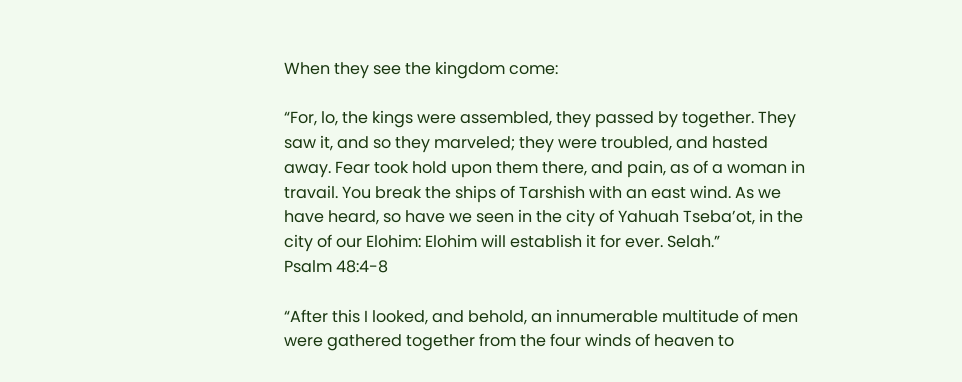When they see the kingdom come:

“For, lo, the kings were assembled, they passed by together. They saw it, and so they marveled; they were troubled, and hasted away. Fear took hold upon them there, and pain, as of a woman in travail. You break the ships of Tarshish with an east wind. As we have heard, so have we seen in the city of Yahuah Tseba’ot, in the city of our Elohim: Elohim will establish it for ever. Selah.”
Psalm 48:4-8

“After this I looked, and behold, an innumerable multitude of men were gathered together from the four winds of heaven to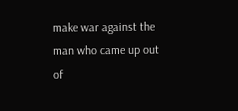make war against the man who came up out of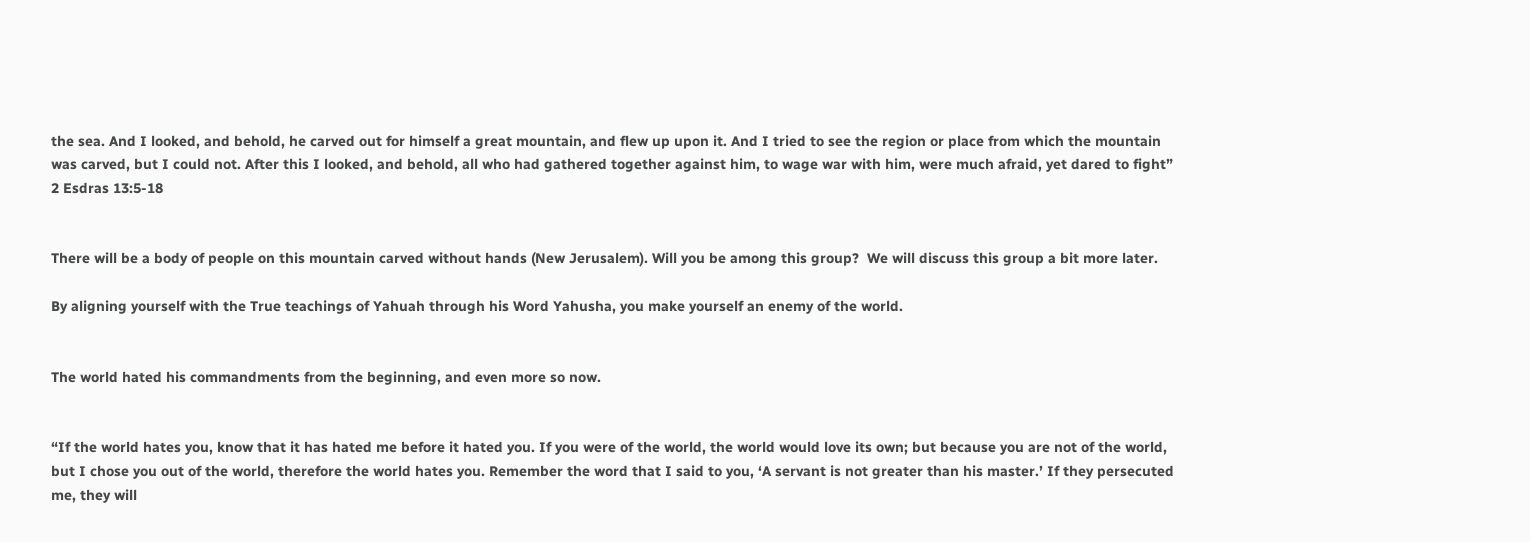the sea. And I looked, and behold, he carved out for himself a great mountain, and flew up upon it. And I tried to see the region or place from which the mountain was carved, but I could not. After this I looked, and behold, all who had gathered together against him, to wage war with him, were much afraid, yet dared to fight”
2 Esdras 13:5-18


There will be a body of people on this mountain carved without hands (New Jerusalem). Will you be among this group?  We will discuss this group a bit more later.

By aligning yourself with the True teachings of Yahuah through his Word Yahusha, you make yourself an enemy of the world.


The world hated his commandments from the beginning, and even more so now.


“If the world hates you, know that it has hated me before it hated you. If you were of the world, the world would love its own; but because you are not of the world, but I chose you out of the world, therefore the world hates you. Remember the word that I said to you, ‘A servant is not greater than his master.’ If they persecuted me, they will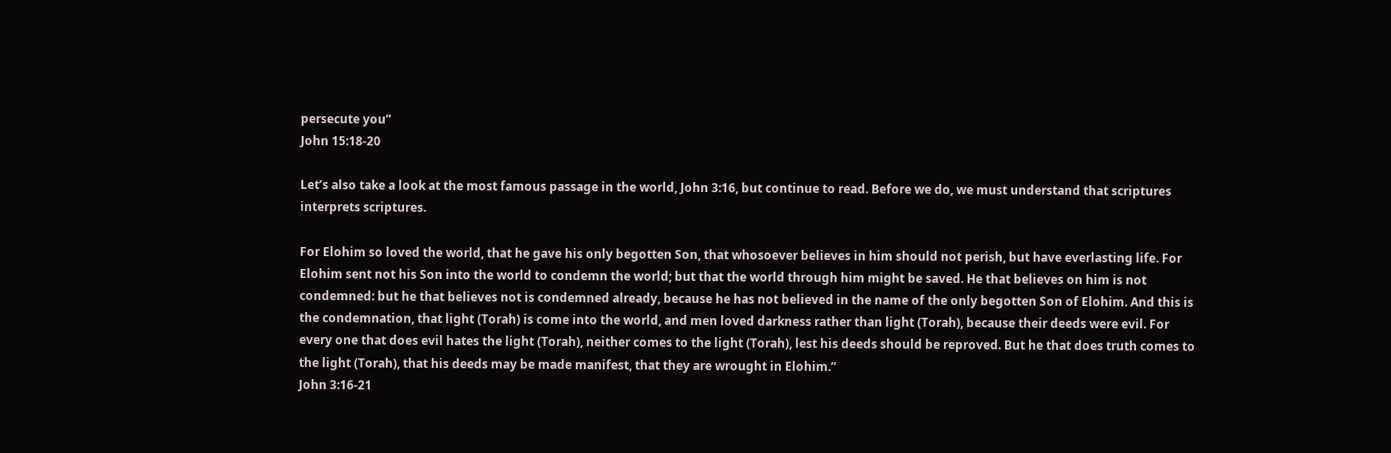persecute you”
John 15:18-20

Let’s also take a look at the most famous passage in the world, John 3:16, but continue to read. Before we do, we must understand that scriptures interprets scriptures.

For Elohim so loved the world, that he gave his only begotten Son, that whosoever believes in him should not perish, but have everlasting life. For Elohim sent not his Son into the world to condemn the world; but that the world through him might be saved. He that believes on him is not condemned: but he that believes not is condemned already, because he has not believed in the name of the only begotten Son of Elohim. And this is the condemnation, that light (Torah) is come into the world, and men loved darkness rather than light (Torah), because their deeds were evil. For every one that does evil hates the light (Torah), neither comes to the light (Torah), lest his deeds should be reproved. But he that does truth comes to the light (Torah), that his deeds may be made manifest, that they are wrought in Elohim.”
John 3:16-21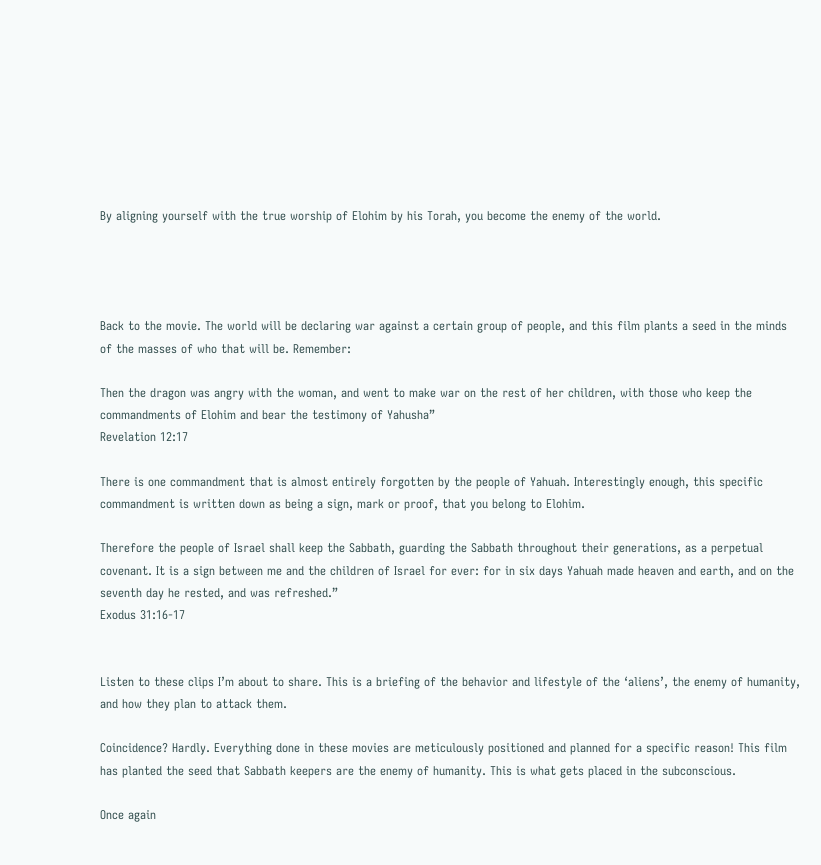By aligning yourself with the true worship of Elohim by his Torah, you become the enemy of the world.




Back to the movie. The world will be declaring war against a certain group of people, and this film plants a seed in the minds of the masses of who that will be. Remember:

Then the dragon was angry with the woman, and went to make war on the rest of her children, with those who keep the commandments of Elohim and bear the testimony of Yahusha”
Revelation 12:17

There is one commandment that is almost entirely forgotten by the people of Yahuah. Interestingly enough, this specific commandment is written down as being a sign, mark or proof, that you belong to Elohim.

Therefore the people of Israel shall keep the Sabbath, guarding the Sabbath throughout their generations, as a perpetual covenant. It is a sign between me and the children of Israel for ever: for in six days Yahuah made heaven and earth, and on the seventh day he rested, and was refreshed.”
Exodus 31:16-17


Listen to these clips I’m about to share. This is a briefing of the behavior and lifestyle of the ‘aliens’, the enemy of humanity, and how they plan to attack them.

Coincidence? Hardly. Everything done in these movies are meticulously positioned and planned for a specific reason! This film has planted the seed that Sabbath keepers are the enemy of humanity. This is what gets placed in the subconscious.

Once again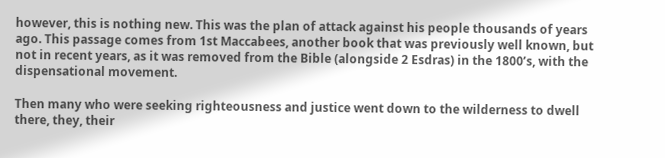however, this is nothing new. This was the plan of attack against his people thousands of years ago. This passage comes from 1st Maccabees, another book that was previously well known, but not in recent years, as it was removed from the Bible (alongside 2 Esdras) in the 1800’s, with the dispensational movement.

Then many who were seeking righteousness and justice went down to the wilderness to dwell there, they, their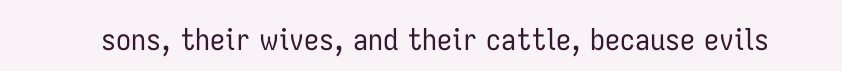sons, their wives, and their cattle, because evils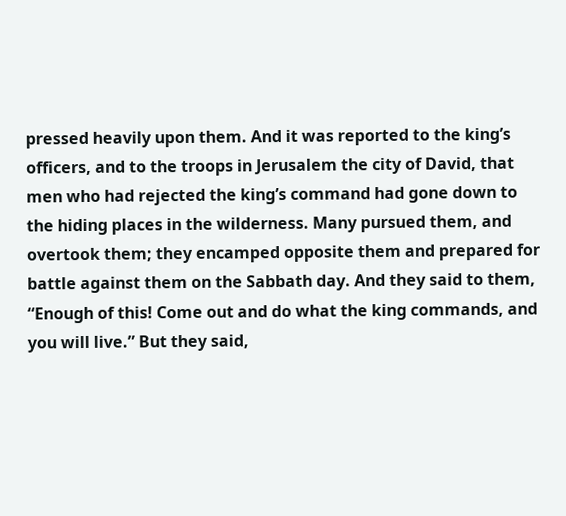pressed heavily upon them. And it was reported to the king’s officers, and to the troops in Jerusalem the city of David, that men who had rejected the king’s command had gone down to the hiding places in the wilderness. Many pursued them, and overtook them; they encamped opposite them and prepared for battle against them on the Sabbath day. And they said to them, “Enough of this! Come out and do what the king commands, and you will live.” But they said,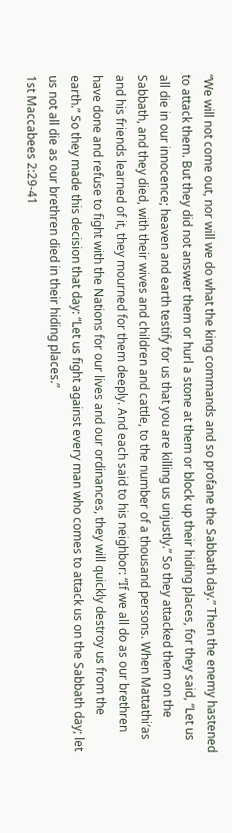“We will not come out, nor will we do what the king commands and so profane the Sabbath day.” Then the enemy hastened to attack them. But they did not answer them or hurl a stone at them or block up their hiding places, for they said, “Let us all die in our innocence; heaven and earth testify for us that you are killing us unjustly.” So they attacked them on the Sabbath, and they died, with their wives and children and cattle, to the number of a thousand persons. When Mattathi′as and his friends learned of it, they mourned for them deeply. And each said to his neighbor: “If we all do as our brethren have done and refuse to fight with the Nations for our lives and our ordinances, they will quickly destroy us from the earth.” So they made this decision that day: “Let us fight against every man who comes to attack us on the Sabbath day; let us not all die as our brethren died in their hiding places.”
1st Maccabees 2:29-41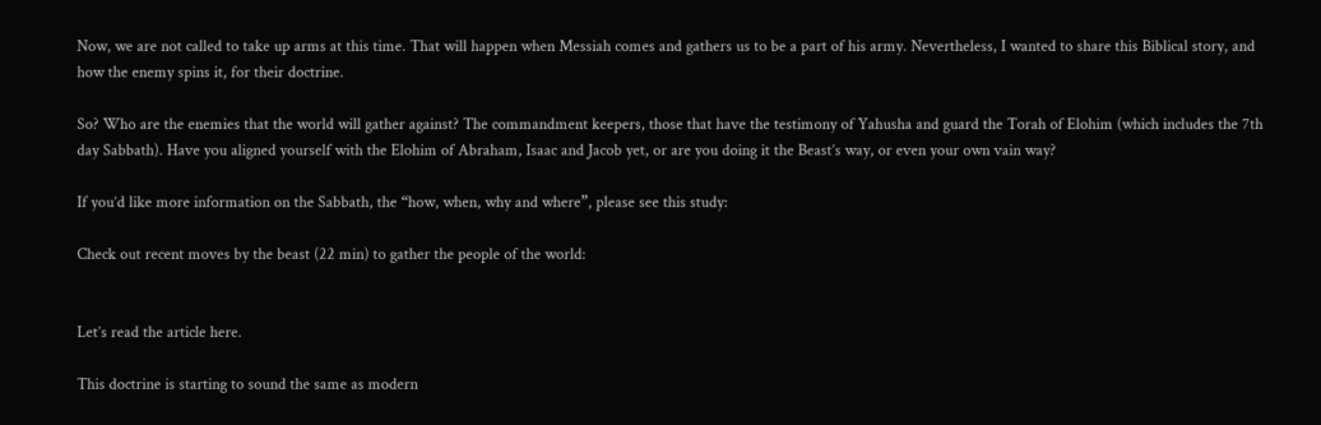Now, we are not called to take up arms at this time. That will happen when Messiah comes and gathers us to be a part of his army. Nevertheless, I wanted to share this Biblical story, and how the enemy spins it, for their doctrine.

So? Who are the enemies that the world will gather against? The commandment keepers, those that have the testimony of Yahusha and guard the Torah of Elohim (which includes the 7th day Sabbath). Have you aligned yourself with the Elohim of Abraham, Isaac and Jacob yet, or are you doing it the Beast’s way, or even your own vain way?

If you’d like more information on the Sabbath, the “how, when, why and where”, please see this study:

Check out recent moves by the beast (22 min) to gather the people of the world:


Let’s read the article here.

This doctrine is starting to sound the same as modern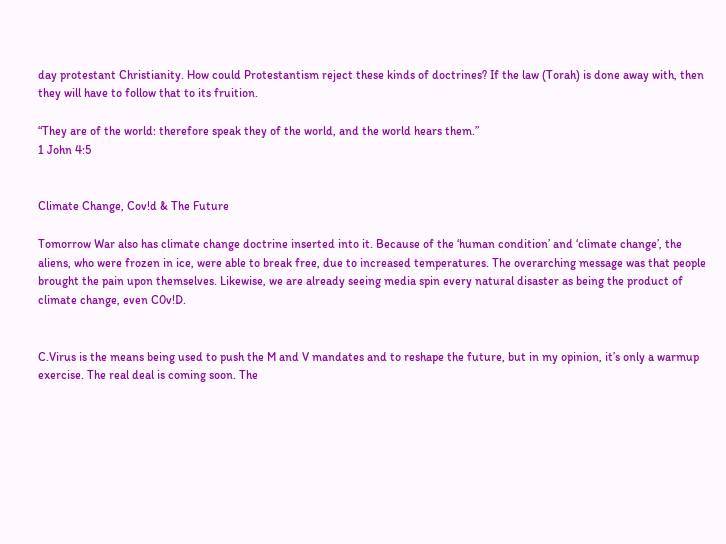day protestant Christianity. How could Protestantism reject these kinds of doctrines? If the law (Torah) is done away with, then they will have to follow that to its fruition.

“They are of the world: therefore speak they of the world, and the world hears them.”
1 John 4:5


Climate Change, Cov!d & The Future

Tomorrow War also has climate change doctrine inserted into it. Because of the ‘human condition’ and ‘climate change’, the aliens, who were frozen in ice, were able to break free, due to increased temperatures. The overarching message was that people brought the pain upon themselves. Likewise, we are already seeing media spin every natural disaster as being the product of climate change, even C0v!D.


C.Virus is the means being used to push the M and V mandates and to reshape the future, but in my opinion, it’s only a warmup exercise. The real deal is coming soon. The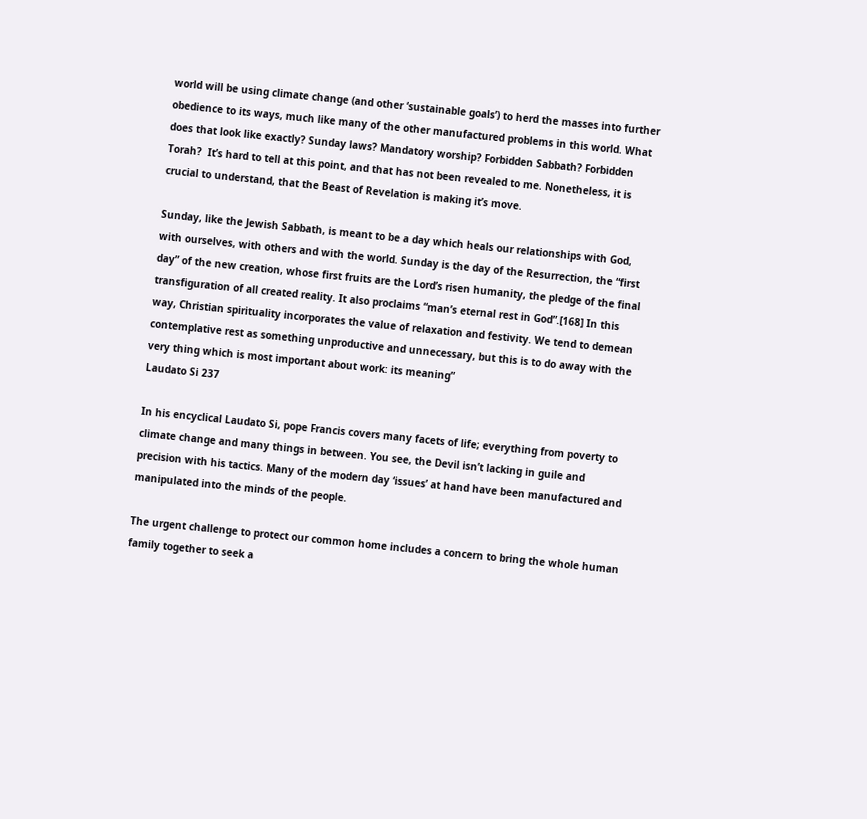world will be using climate change (and other ‘sustainable goals’) to herd the masses into further obedience to its ways, much like many of the other manufactured problems in this world. What does that look like exactly? Sunday laws? Mandatory worship? Forbidden Sabbath? Forbidden Torah?  It’s hard to tell at this point, and that has not been revealed to me. Nonetheless, it is crucial to understand, that the Beast of Revelation is making it’s move.

Sunday, like the Jewish Sabbath, is meant to be a day which heals our relationships with God, with ourselves, with others and with the world. Sunday is the day of the Resurrection, the “first day” of the new creation, whose first fruits are the Lord’s risen humanity, the pledge of the final transfiguration of all created reality. It also proclaims “man’s eternal rest in God”.[168] In this way, Christian spirituality incorporates the value of relaxation and festivity. We tend to demean contemplative rest as something unproductive and unnecessary, but this is to do away with the very thing which is most important about work: its meaning”
Laudato Si 237

In his encyclical Laudato Si, pope Francis covers many facets of life; everything from poverty to climate change and many things in between. You see, the Devil isn’t lacking in guile and precision with his tactics. Many of the modern day ‘issues’ at hand have been manufactured and manipulated into the minds of the people.

The urgent challenge to protect our common home includes a concern to bring the whole human family together to seek a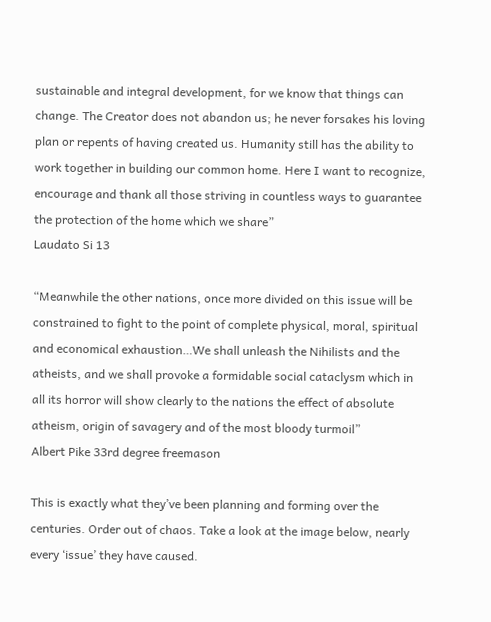sustainable and integral development, for we know that things can change. The Creator does not abandon us; he never forsakes his loving plan or repents of having created us. Humanity still has the ability to work together in building our common home. Here I want to recognize, encourage and thank all those striving in countless ways to guarantee the protection of the home which we share”
Laudato Si 13

“Meanwhile the other nations, once more divided on this issue will be constrained to fight to the point of complete physical, moral, spiritual and economical exhaustion…We shall unleash the Nihilists and the atheists, and we shall provoke a formidable social cataclysm which in all its horror will show clearly to the nations the effect of absolute atheism, origin of savagery and of the most bloody turmoil”
Albert Pike 33rd degree freemason

This is exactly what they’ve been planning and forming over the centuries. Order out of chaos. Take a look at the image below, nearly every ‘issue’ they have caused.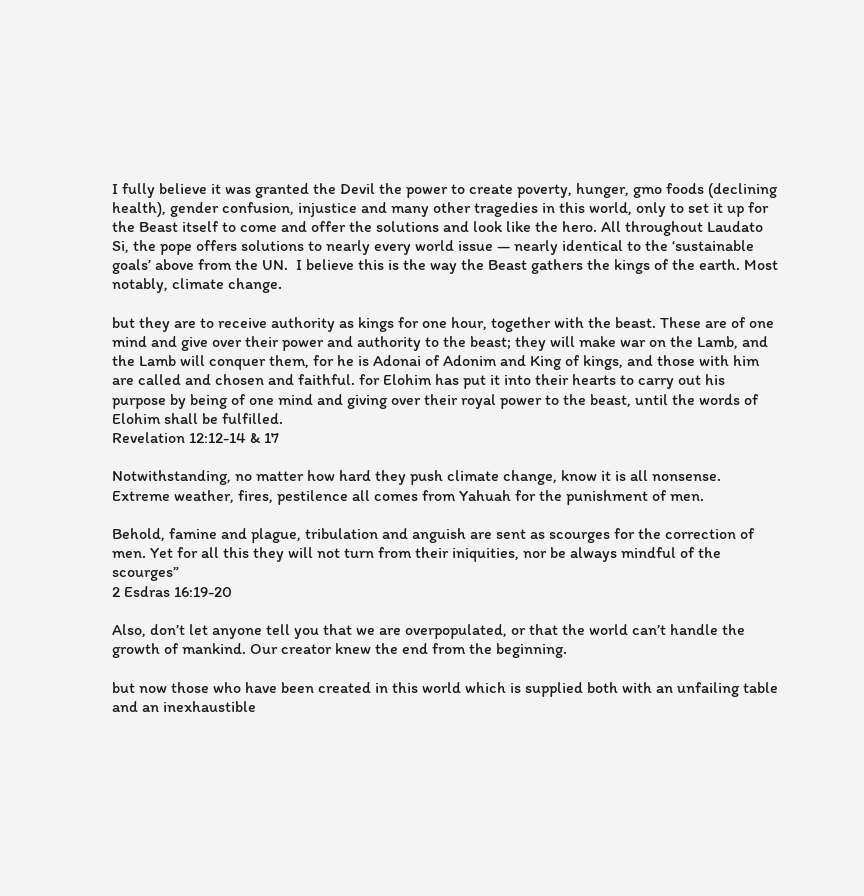I fully believe it was granted the Devil the power to create poverty, hunger, gmo foods (declining health), gender confusion, injustice and many other tragedies in this world, only to set it up for the Beast itself to come and offer the solutions and look like the hero. All throughout Laudato Si, the pope offers solutions to nearly every world issue — nearly identical to the ‘sustainable goals’ above from the UN.  I believe this is the way the Beast gathers the kings of the earth. Most notably, climate change.

but they are to receive authority as kings for one hour, together with the beast. These are of one mind and give over their power and authority to the beast; they will make war on the Lamb, and the Lamb will conquer them, for he is Adonai of Adonim and King of kings, and those with him are called and chosen and faithful. for Elohim has put it into their hearts to carry out his purpose by being of one mind and giving over their royal power to the beast, until the words of Elohim shall be fulfilled.
Revelation 12:12-14 & 17

Notwithstanding, no matter how hard they push climate change, know it is all nonsense. Extreme weather, fires, pestilence all comes from Yahuah for the punishment of men.

Behold, famine and plague, tribulation and anguish are sent as scourges for the correction of men. Yet for all this they will not turn from their iniquities, nor be always mindful of the scourges”
2 Esdras 16:19-20

Also, don’t let anyone tell you that we are overpopulated, or that the world can’t handle the growth of mankind. Our creator knew the end from the beginning.

but now those who have been created in this world which is supplied both with an unfailing table and an inexhaustible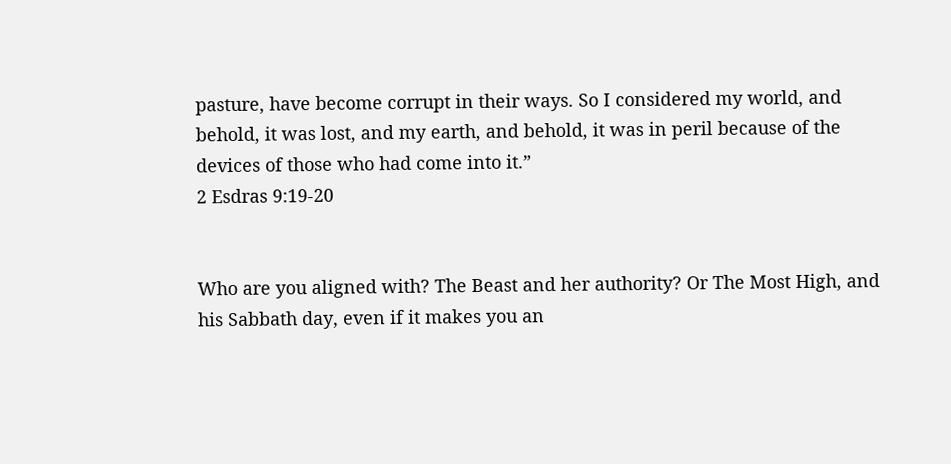pasture, have become corrupt in their ways. So I considered my world, and behold, it was lost, and my earth, and behold, it was in peril because of the devices of those who had come into it.”
2 Esdras 9:19-20


Who are you aligned with? The Beast and her authority? Or The Most High, and his Sabbath day, even if it makes you an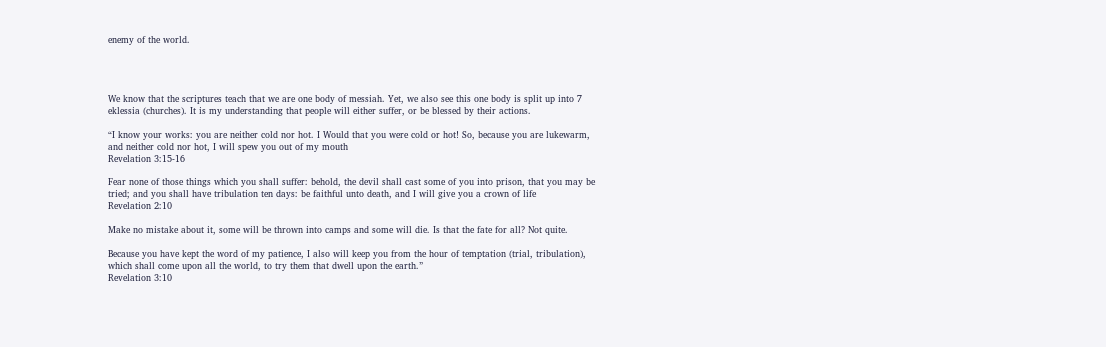enemy of the world.




We know that the scriptures teach that we are one body of messiah. Yet, we also see this one body is split up into 7 eklessia (churches). It is my understanding that people will either suffer, or be blessed by their actions.

“I know your works: you are neither cold nor hot. I Would that you were cold or hot! So, because you are lukewarm, and neither cold nor hot, I will spew you out of my mouth
Revelation 3:15-16

Fear none of those things which you shall suffer: behold, the devil shall cast some of you into prison, that you may be tried; and you shall have tribulation ten days: be faithful unto death, and I will give you a crown of life
Revelation 2:10

Make no mistake about it, some will be thrown into camps and some will die. Is that the fate for all? Not quite.

Because you have kept the word of my patience, I also will keep you from the hour of temptation (trial, tribulation), which shall come upon all the world, to try them that dwell upon the earth.”
Revelation 3:10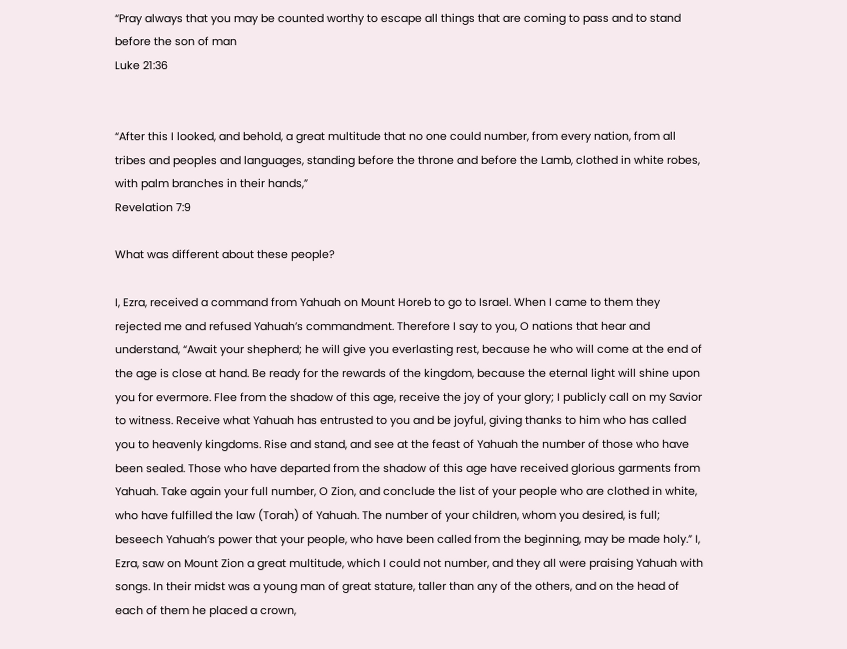“Pray always that you may be counted worthy to escape all things that are coming to pass and to stand before the son of man
Luke 21:36


“After this I looked, and behold, a great multitude that no one could number, from every nation, from all tribes and peoples and languages, standing before the throne and before the Lamb, clothed in white robes, with palm branches in their hands,”
Revelation 7:9

What was different about these people?

I, Ezra, received a command from Yahuah on Mount Horeb to go to Israel. When I came to them they rejected me and refused Yahuah’s commandment. Therefore I say to you, O nations that hear and understand, “Await your shepherd; he will give you everlasting rest, because he who will come at the end of the age is close at hand. Be ready for the rewards of the kingdom, because the eternal light will shine upon you for evermore. Flee from the shadow of this age, receive the joy of your glory; I publicly call on my Savior to witness. Receive what Yahuah has entrusted to you and be joyful, giving thanks to him who has called you to heavenly kingdoms. Rise and stand, and see at the feast of Yahuah the number of those who have been sealed. Those who have departed from the shadow of this age have received glorious garments from Yahuah. Take again your full number, O Zion, and conclude the list of your people who are clothed in white, who have fulfilled the law (Torah) of Yahuah. The number of your children, whom you desired, is full; beseech Yahuah’s power that your people, who have been called from the beginning, may be made holy.” I, Ezra, saw on Mount Zion a great multitude, which I could not number, and they all were praising Yahuah with songs. In their midst was a young man of great stature, taller than any of the others, and on the head of each of them he placed a crown,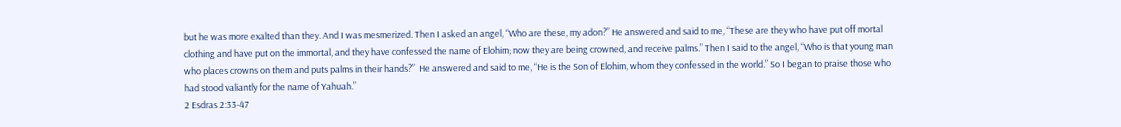but he was more exalted than they. And I was mesmerized. Then I asked an angel, “Who are these, my adon?” He answered and said to me, “These are they who have put off mortal clothing and have put on the immortal, and they have confessed the name of Elohim; now they are being crowned, and receive palms.” Then I said to the angel, “Who is that young man who places crowns on them and puts palms in their hands?”  He answered and said to me, “He is the Son of Elohim, whom they confessed in the world.” So I began to praise those who had stood valiantly for the name of Yahuah.”
2 Esdras 2:33-47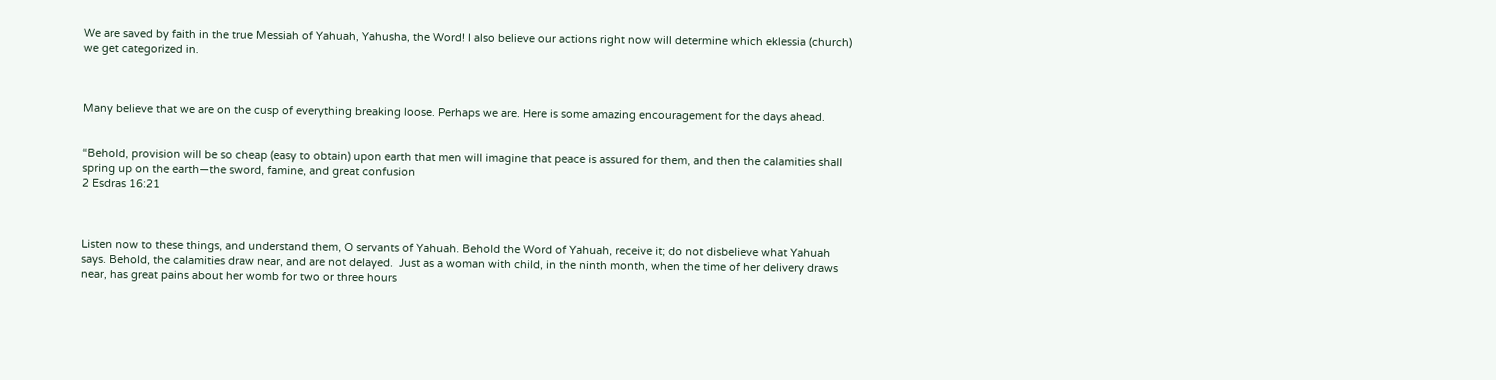We are saved by faith in the true Messiah of Yahuah, Yahusha, the Word! I also believe our actions right now will determine which eklessia (church) we get categorized in.



Many believe that we are on the cusp of everything breaking loose. Perhaps we are. Here is some amazing encouragement for the days ahead.


“Behold, provision will be so cheap (easy to obtain) upon earth that men will imagine that peace is assured for them, and then the calamities shall spring up on the earth—the sword, famine, and great confusion
2 Esdras 16:21



Listen now to these things, and understand them, O servants of Yahuah. Behold the Word of Yahuah, receive it; do not disbelieve what Yahuah says. Behold, the calamities draw near, and are not delayed.  Just as a woman with child, in the ninth month, when the time of her delivery draws near, has great pains about her womb for two or three hours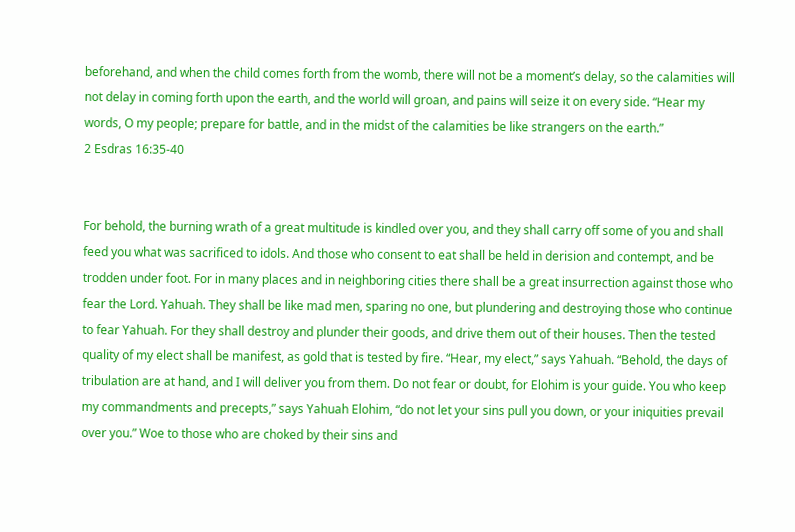beforehand, and when the child comes forth from the womb, there will not be a moment’s delay, so the calamities will not delay in coming forth upon the earth, and the world will groan, and pains will seize it on every side. “Hear my words, O my people; prepare for battle, and in the midst of the calamities be like strangers on the earth.”
2 Esdras 16:35-40


For behold, the burning wrath of a great multitude is kindled over you, and they shall carry off some of you and shall feed you what was sacrificed to idols. And those who consent to eat shall be held in derision and contempt, and be trodden under foot. For in many places and in neighboring cities there shall be a great insurrection against those who fear the Lord. Yahuah. They shall be like mad men, sparing no one, but plundering and destroying those who continue to fear Yahuah. For they shall destroy and plunder their goods, and drive them out of their houses. Then the tested quality of my elect shall be manifest, as gold that is tested by fire. “Hear, my elect,” says Yahuah. “Behold, the days of tribulation are at hand, and I will deliver you from them. Do not fear or doubt, for Elohim is your guide. You who keep my commandments and precepts,” says Yahuah Elohim, “do not let your sins pull you down, or your iniquities prevail over you.” Woe to those who are choked by their sins and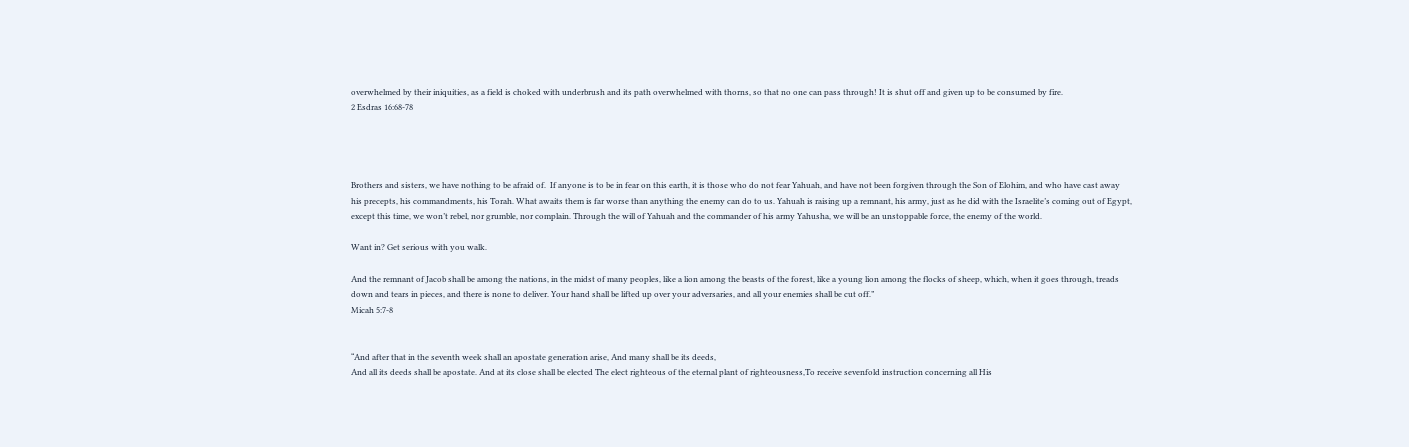overwhelmed by their iniquities, as a field is choked with underbrush and its path overwhelmed with thorns, so that no one can pass through! It is shut off and given up to be consumed by fire.
2 Esdras 16:68-78




Brothers and sisters, we have nothing to be afraid of.  If anyone is to be in fear on this earth, it is those who do not fear Yahuah, and have not been forgiven through the Son of Elohim, and who have cast away his precepts, his commandments, his Torah. What awaits them is far worse than anything the enemy can do to us. Yahuah is raising up a remnant, his army, just as he did with the Israelite’s coming out of Egypt, except this time, we won’t rebel, nor grumble, nor complain. Through the will of Yahuah and the commander of his army Yahusha, we will be an unstoppable force, the enemy of the world.

Want in? Get serious with you walk.

And the remnant of Jacob shall be among the nations, in the midst of many peoples, like a lion among the beasts of the forest, like a young lion among the flocks of sheep, which, when it goes through, treads down and tears in pieces, and there is none to deliver. Your hand shall be lifted up over your adversaries, and all your enemies shall be cut off.”
Micah 5:7-8


“And after that in the seventh week shall an apostate generation arise, And many shall be its deeds,
And all its deeds shall be apostate. And at its close shall be elected The elect righteous of the eternal plant of righteousness,To receive sevenfold instruction concerning all His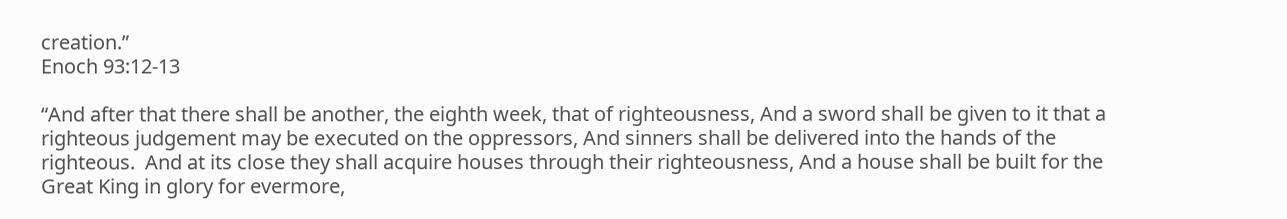creation.”
Enoch 93:12-13

“And after that there shall be another, the eighth week, that of righteousness, And a sword shall be given to it that a righteous judgement may be executed on the oppressors, And sinners shall be delivered into the hands of the righteous.  And at its close they shall acquire houses through their righteousness, And a house shall be built for the Great King in glory for evermore,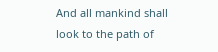And all mankind shall look to the path of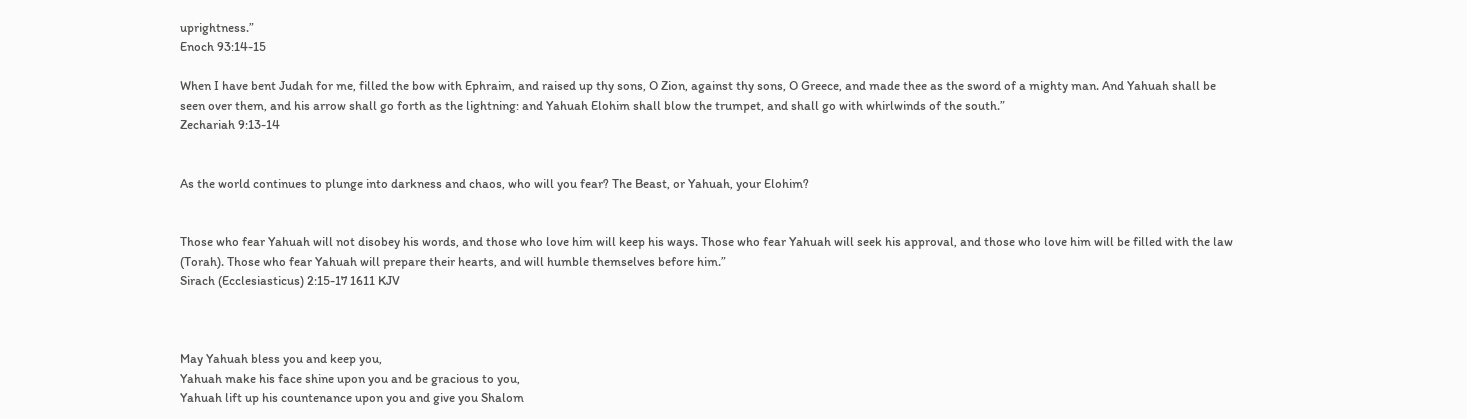uprightness.”
Enoch 93:14-15

When I have bent Judah for me, filled the bow with Ephraim, and raised up thy sons, O Zion, against thy sons, O Greece, and made thee as the sword of a mighty man. And Yahuah shall be seen over them, and his arrow shall go forth as the lightning: and Yahuah Elohim shall blow the trumpet, and shall go with whirlwinds of the south.”
Zechariah 9:13-14


As the world continues to plunge into darkness and chaos, who will you fear? The Beast, or Yahuah, your Elohim?


Those who fear Yahuah will not disobey his words, and those who love him will keep his ways. Those who fear Yahuah will seek his approval, and those who love him will be filled with the law (Torah). Those who fear Yahuah will prepare their hearts, and will humble themselves before him.”
Sirach (Ecclesiasticus) 2:15-17 1611 KJV



May Yahuah bless you and keep you,
Yahuah make his face shine upon you and be gracious to you,
Yahuah lift up his countenance upon you and give you Shalom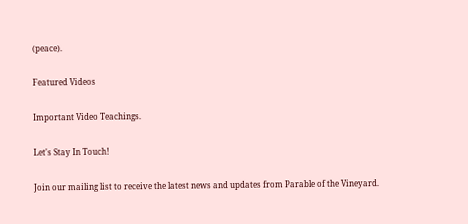(peace).

Featured Videos

Important Video Teachings.

Let's Stay In Touch!

Join our mailing list to receive the latest news and updates from Parable of the Vineyard.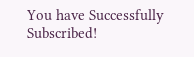You have Successfully Subscribed!